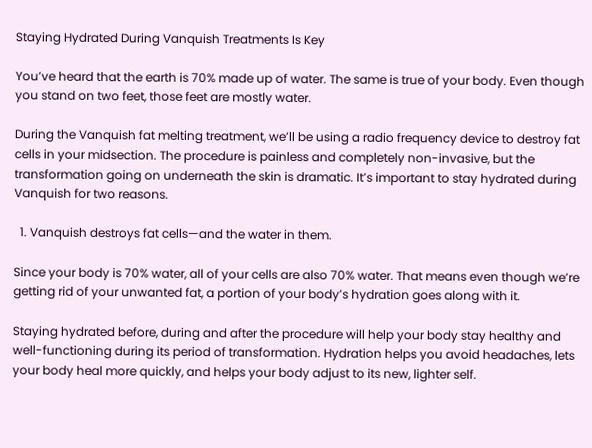Staying Hydrated During Vanquish Treatments Is Key

You’ve heard that the earth is 70% made up of water. The same is true of your body. Even though you stand on two feet, those feet are mostly water.

During the Vanquish fat melting treatment, we’ll be using a radio frequency device to destroy fat cells in your midsection. The procedure is painless and completely non-invasive, but the transformation going on underneath the skin is dramatic. It’s important to stay hydrated during Vanquish for two reasons.

  1. Vanquish destroys fat cells—and the water in them.

Since your body is 70% water, all of your cells are also 70% water. That means even though we’re getting rid of your unwanted fat, a portion of your body’s hydration goes along with it.

Staying hydrated before, during and after the procedure will help your body stay healthy and well-functioning during its period of transformation. Hydration helps you avoid headaches, lets your body heal more quickly, and helps your body adjust to its new, lighter self.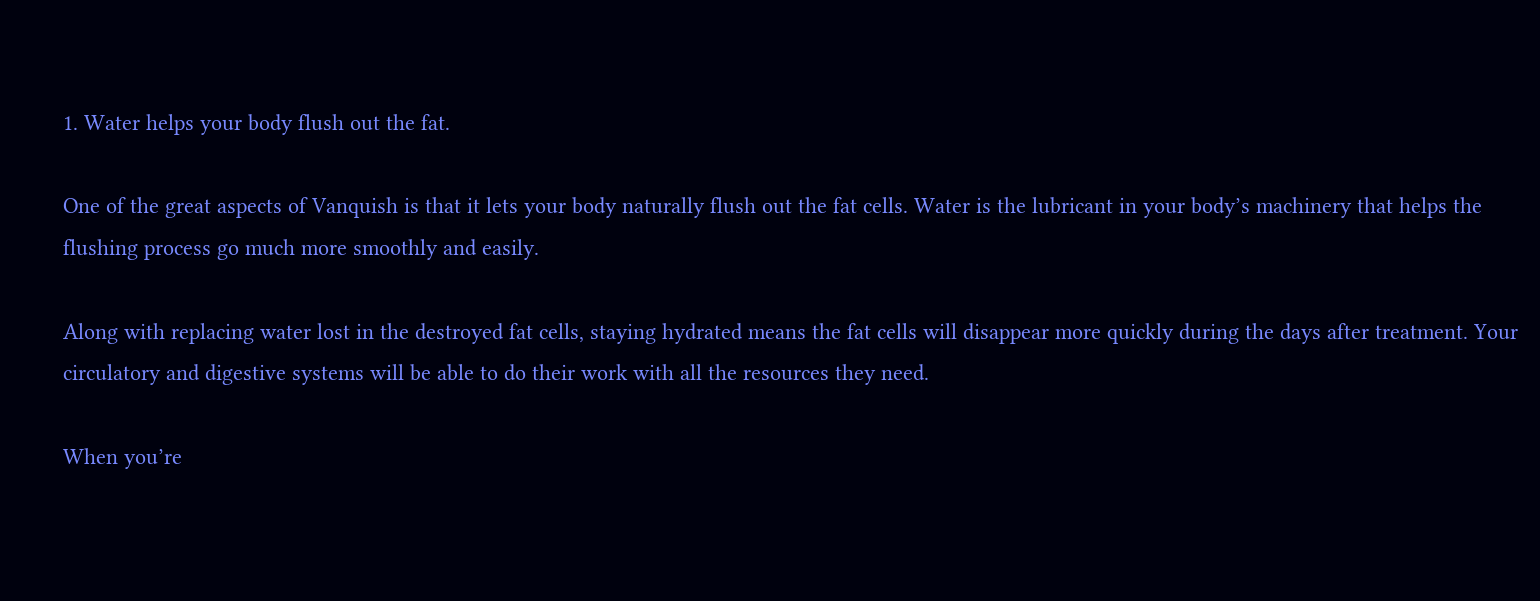1. Water helps your body flush out the fat.

One of the great aspects of Vanquish is that it lets your body naturally flush out the fat cells. Water is the lubricant in your body’s machinery that helps the flushing process go much more smoothly and easily.

Along with replacing water lost in the destroyed fat cells, staying hydrated means the fat cells will disappear more quickly during the days after treatment. Your circulatory and digestive systems will be able to do their work with all the resources they need.

When you’re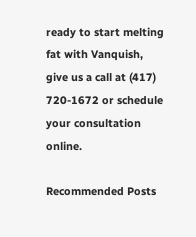ready to start melting fat with Vanquish, give us a call at (417) 720-1672 or schedule your consultation online.

Recommended Posts